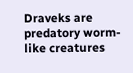Draveks are predatory worm-like creatures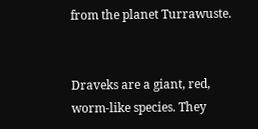from the planet Turrawuste.


Draveks are a giant, red, worm-like species. They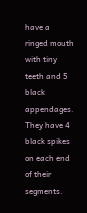have a ringed mouth with tiny teeth and 5 black appendages. They have 4 black spikes on each end of their segments.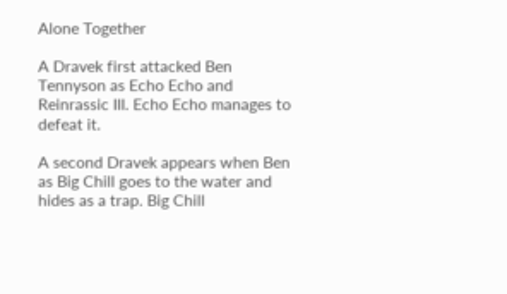Alone Together

A Dravek first attacked Ben Tennyson as Echo Echo and Reinrassic III. Echo Echo manages to defeat it.

A second Dravek appears when Ben as Big Chill goes to the water and hides as a trap. Big Chill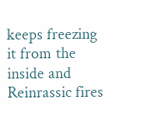keeps freezing it from the inside and Reinrassic fires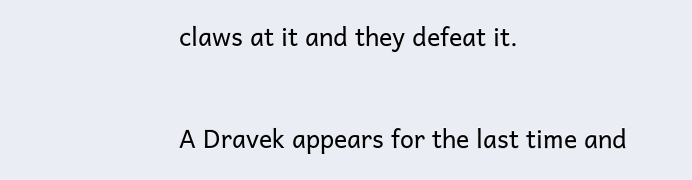claws at it and they defeat it.

A Dravek appears for the last time and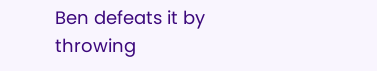Ben defeats it by throwing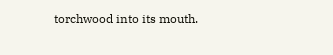torchwood into its mouth.